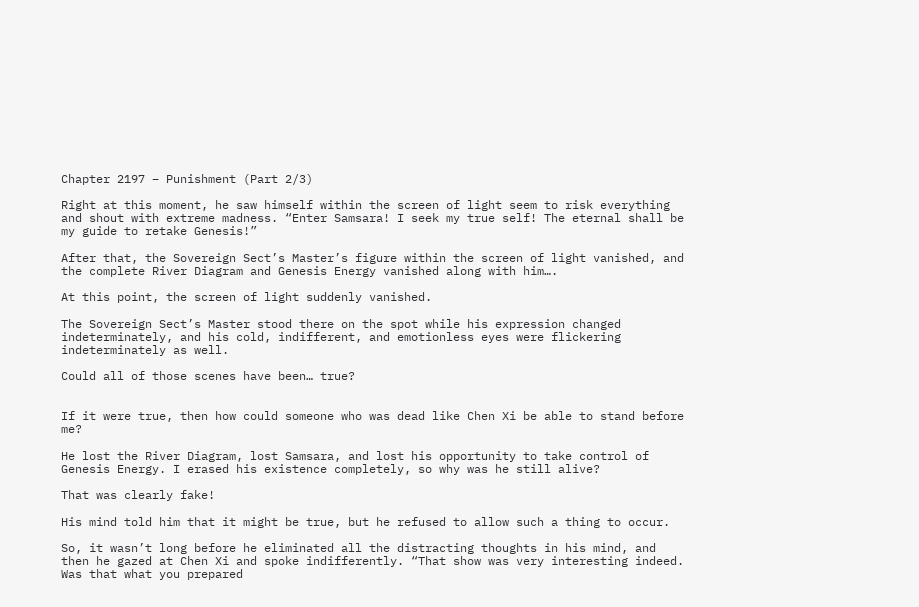Chapter 2197 – Punishment (Part 2/3)

Right at this moment, he saw himself within the screen of light seem to risk everything and shout with extreme madness. “Enter Samsara! I seek my true self! The eternal shall be my guide to retake Genesis!”

After that, the Sovereign Sect’s Master’s figure within the screen of light vanished, and the complete River Diagram and Genesis Energy vanished along with him….

At this point, the screen of light suddenly vanished.

The Sovereign Sect’s Master stood there on the spot while his expression changed indeterminately, and his cold, indifferent, and emotionless eyes were flickering indeterminately as well.

Could all of those scenes have been… true?


If it were true, then how could someone who was dead like Chen Xi be able to stand before me?

He lost the River Diagram, lost Samsara, and lost his opportunity to take control of Genesis Energy. I erased his existence completely, so why was he still alive?

That was clearly fake!

His mind told him that it might be true, but he refused to allow such a thing to occur.

So, it wasn’t long before he eliminated all the distracting thoughts in his mind, and then he gazed at Chen Xi and spoke indifferently. “That show was very interesting indeed. Was that what you prepared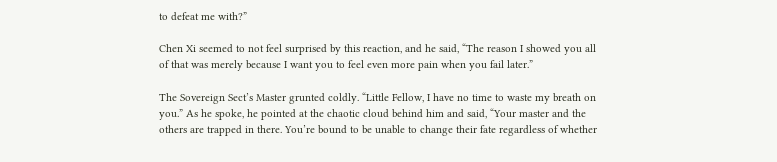to defeat me with?”

Chen Xi seemed to not feel surprised by this reaction, and he said, “The reason I showed you all of that was merely because I want you to feel even more pain when you fail later.”

The Sovereign Sect’s Master grunted coldly. “Little Fellow, I have no time to waste my breath on you.” As he spoke, he pointed at the chaotic cloud behind him and said, “Your master and the others are trapped in there. You’re bound to be unable to change their fate regardless of whether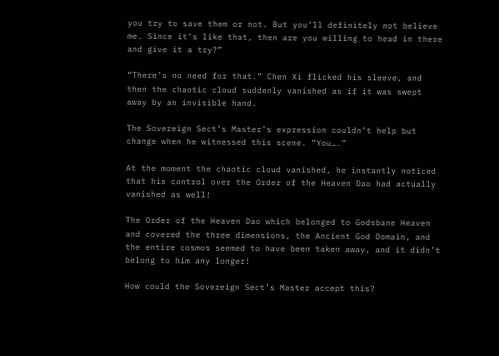you try to save them or not. But you’ll definitely not believe me. Since it’s like that, then are you willing to head in there and give it a try?”

“There’s no need for that.” Chen Xi flicked his sleeve, and then the chaotic cloud suddenly vanished as if it was swept away by an invisible hand.

The Sovereign Sect’s Master’s expression couldn’t help but change when he witnessed this scene. “You….”

At the moment the chaotic cloud vanished, he instantly noticed that his control over the Order of the Heaven Dao had actually vanished as well!

The Order of the Heaven Dao which belonged to Godsbane Heaven and covered the three dimensions, the Ancient God Domain, and the entire cosmos seemed to have been taken away, and it didn’t belong to him any longer!

How could the Sovereign Sect’s Master accept this?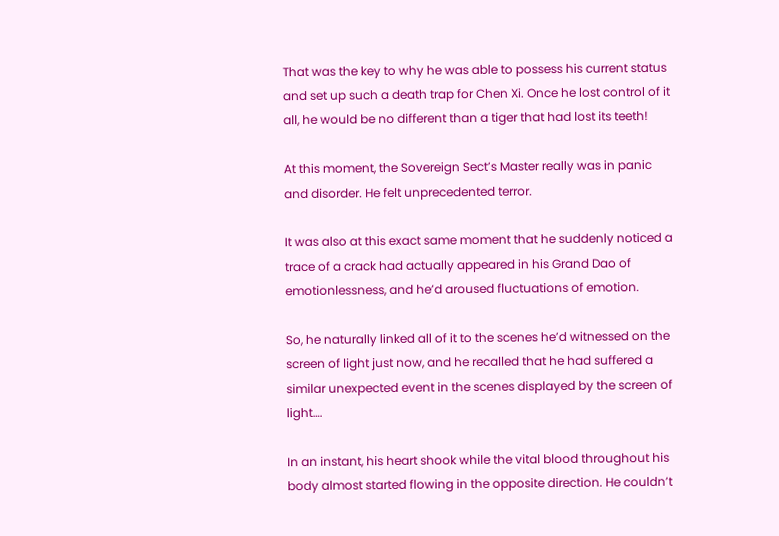That was the key to why he was able to possess his current status and set up such a death trap for Chen Xi. Once he lost control of it all, he would be no different than a tiger that had lost its teeth!

At this moment, the Sovereign Sect’s Master really was in panic and disorder. He felt unprecedented terror.

It was also at this exact same moment that he suddenly noticed a trace of a crack had actually appeared in his Grand Dao of emotionlessness, and he’d aroused fluctuations of emotion.

So, he naturally linked all of it to the scenes he’d witnessed on the screen of light just now, and he recalled that he had suffered a similar unexpected event in the scenes displayed by the screen of light….

In an instant, his heart shook while the vital blood throughout his body almost started flowing in the opposite direction. He couldn’t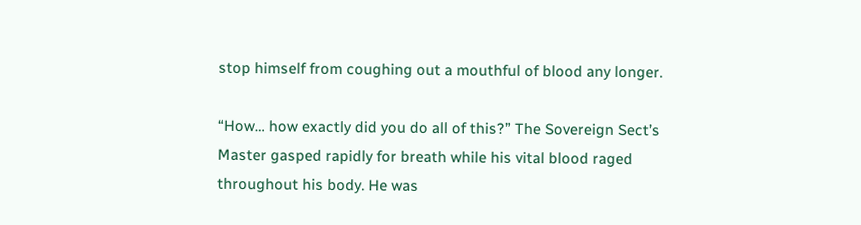stop himself from coughing out a mouthful of blood any longer.

“How… how exactly did you do all of this?” The Sovereign Sect’s Master gasped rapidly for breath while his vital blood raged throughout his body. He was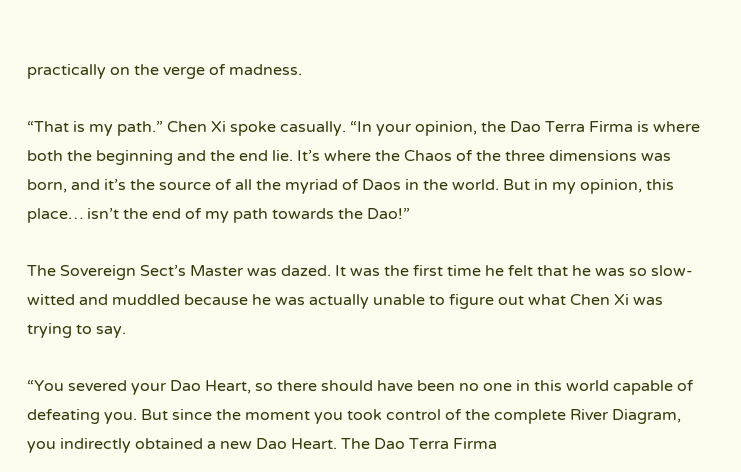practically on the verge of madness.

“That is my path.” Chen Xi spoke casually. “In your opinion, the Dao Terra Firma is where both the beginning and the end lie. It’s where the Chaos of the three dimensions was born, and it’s the source of all the myriad of Daos in the world. But in my opinion, this place… isn’t the end of my path towards the Dao!”

The Sovereign Sect’s Master was dazed. It was the first time he felt that he was so slow-witted and muddled because he was actually unable to figure out what Chen Xi was trying to say.

“You severed your Dao Heart, so there should have been no one in this world capable of defeating you. But since the moment you took control of the complete River Diagram, you indirectly obtained a new Dao Heart. The Dao Terra Firma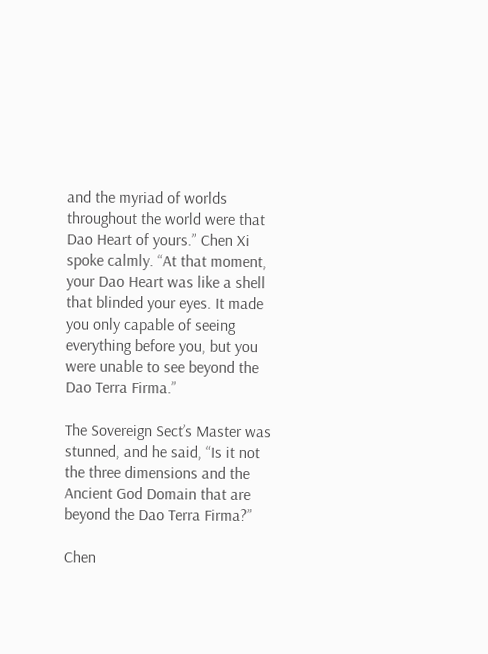and the myriad of worlds throughout the world were that Dao Heart of yours.” Chen Xi spoke calmly. “At that moment, your Dao Heart was like a shell that blinded your eyes. It made you only capable of seeing everything before you, but you were unable to see beyond the Dao Terra Firma.”

The Sovereign Sect’s Master was stunned, and he said, “Is it not the three dimensions and the Ancient God Domain that are beyond the Dao Terra Firma?”

Chen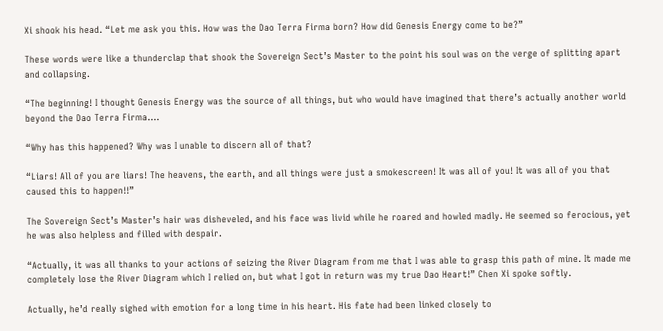Xi shook his head. “Let me ask you this. How was the Dao Terra Firma born? How did Genesis Energy come to be?”

These words were like a thunderclap that shook the Sovereign Sect’s Master to the point his soul was on the verge of splitting apart and collapsing.

“The beginning! I thought Genesis Energy was the source of all things, but who would have imagined that there’s actually another world beyond the Dao Terra Firma….

“Why has this happened? Why was I unable to discern all of that?

“Liars! All of you are liars! The heavens, the earth, and all things were just a smokescreen! It was all of you! It was all of you that caused this to happen!!”

The Sovereign Sect’s Master’s hair was disheveled, and his face was livid while he roared and howled madly. He seemed so ferocious, yet he was also helpless and filled with despair.

“Actually, it was all thanks to your actions of seizing the River Diagram from me that I was able to grasp this path of mine. It made me completely lose the River Diagram which I relied on, but what I got in return was my true Dao Heart!” Chen Xi spoke softly.

Actually, he’d really sighed with emotion for a long time in his heart. His fate had been linked closely to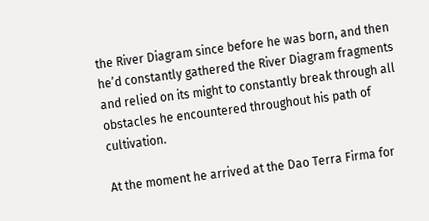the River Diagram since before he was born, and then he’d constantly gathered the River Diagram fragments and relied on its might to constantly break through all obstacles he encountered throughout his path of cultivation.

At the moment he arrived at the Dao Terra Firma for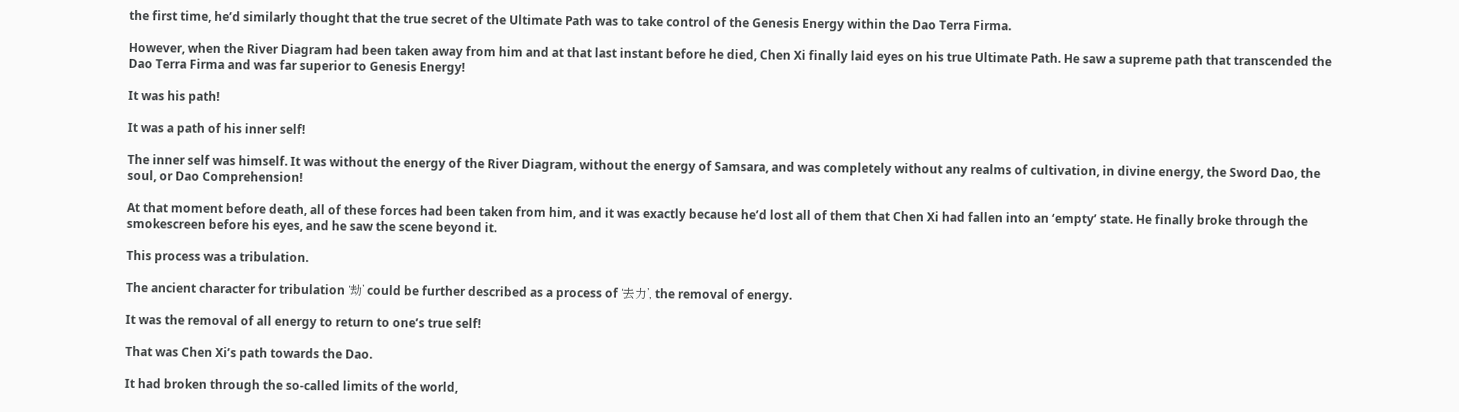the first time, he’d similarly thought that the true secret of the Ultimate Path was to take control of the Genesis Energy within the Dao Terra Firma.

However, when the River Diagram had been taken away from him and at that last instant before he died, Chen Xi finally laid eyes on his true Ultimate Path. He saw a supreme path that transcended the Dao Terra Firma and was far superior to Genesis Energy!

It was his path!

It was a path of his inner self!

The inner self was himself. It was without the energy of the River Diagram, without the energy of Samsara, and was completely without any realms of cultivation, in divine energy, the Sword Dao, the soul, or Dao Comprehension!

At that moment before death, all of these forces had been taken from him, and it was exactly because he’d lost all of them that Chen Xi had fallen into an ‘empty’ state. He finally broke through the smokescreen before his eyes, and he saw the scene beyond it.

This process was a tribulation.

The ancient character for tribulation ‘劫’ could be further described as a process of ‘去力’, the removal of energy.

It was the removal of all energy to return to one’s true self!

That was Chen Xi’s path towards the Dao.

It had broken through the so-called limits of the world,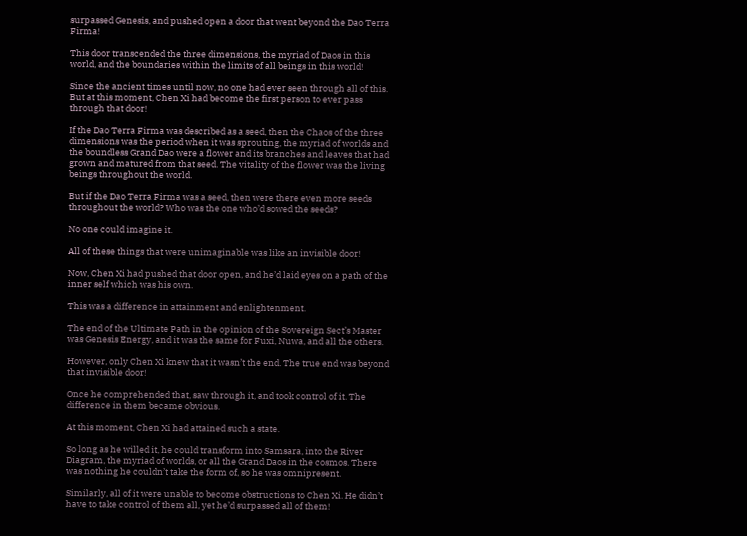surpassed Genesis, and pushed open a door that went beyond the Dao Terra Firma!

This door transcended the three dimensions, the myriad of Daos in this world, and the boundaries within the limits of all beings in this world!

Since the ancient times until now, no one had ever seen through all of this. But at this moment, Chen Xi had become the first person to ever pass through that door!

If the Dao Terra Firma was described as a seed, then the Chaos of the three dimensions was the period when it was sprouting, the myriad of worlds and the boundless Grand Dao were a flower and its branches and leaves that had grown and matured from that seed. The vitality of the flower was the living beings throughout the world.

But if the Dao Terra Firma was a seed, then were there even more seeds throughout the world? Who was the one who’d sowed the seeds?

No one could imagine it.

All of these things that were unimaginable was like an invisible door!

Now, Chen Xi had pushed that door open, and he’d laid eyes on a path of the inner self which was his own.

This was a difference in attainment and enlightenment.

The end of the Ultimate Path in the opinion of the Sovereign Sect’s Master was Genesis Energy, and it was the same for Fuxi, Nuwa, and all the others.

However, only Chen Xi knew that it wasn’t the end. The true end was beyond that invisible door!

Once he comprehended that, saw through it, and took control of it. The difference in them became obvious.

At this moment, Chen Xi had attained such a state.

So long as he willed it, he could transform into Samsara, into the River Diagram, the myriad of worlds, or all the Grand Daos in the cosmos. There was nothing he couldn’t take the form of, so he was omnipresent.

Similarly, all of it were unable to become obstructions to Chen Xi. He didn’t have to take control of them all, yet he’d surpassed all of them!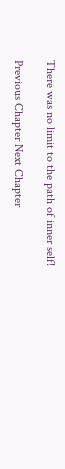There was no limit to the path of inner self!

Previous Chapter Next Chapter